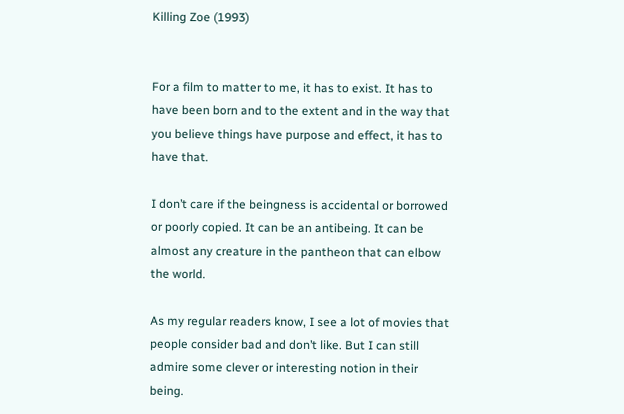Killing Zoe (1993)


For a film to matter to me, it has to exist. It has to have been born and to the extent and in the way that you believe things have purpose and effect, it has to have that.

I don’t care if the beingness is accidental or borrowed or poorly copied. It can be an antibeing. It can be almost any creature in the pantheon that can elbow the world.

As my regular readers know, I see a lot of movies that people consider bad and don’t like. But I can still admire some clever or interesting notion in their being.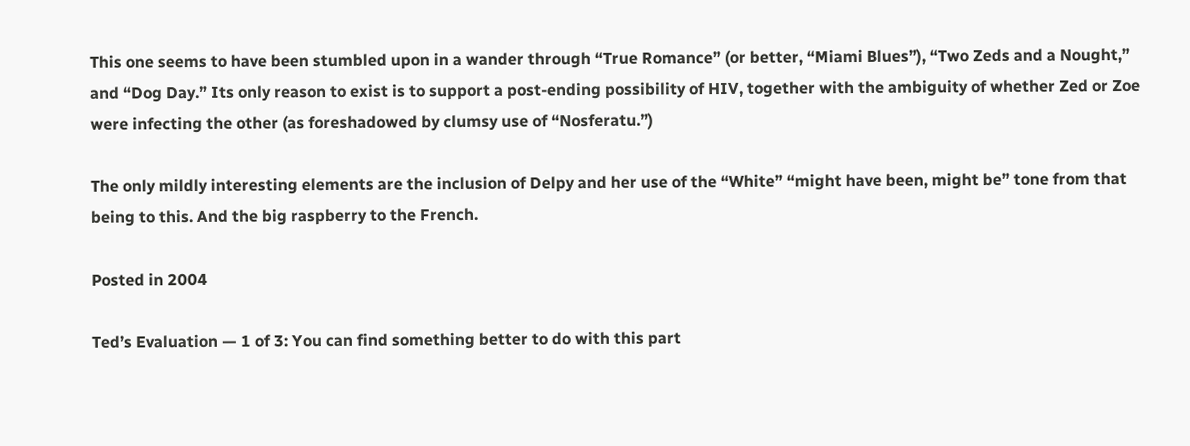This one seems to have been stumbled upon in a wander through “True Romance” (or better, “Miami Blues”), “Two Zeds and a Nought,” and “Dog Day.” Its only reason to exist is to support a post-ending possibility of HIV, together with the ambiguity of whether Zed or Zoe were infecting the other (as foreshadowed by clumsy use of “Nosferatu.”)

The only mildly interesting elements are the inclusion of Delpy and her use of the “White” “might have been, might be” tone from that being to this. And the big raspberry to the French.

Posted in 2004

Ted’s Evaluation — 1 of 3: You can find something better to do with this part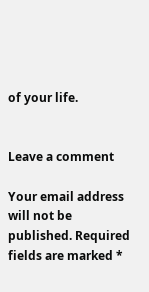of your life.


Leave a comment

Your email address will not be published. Required fields are marked *